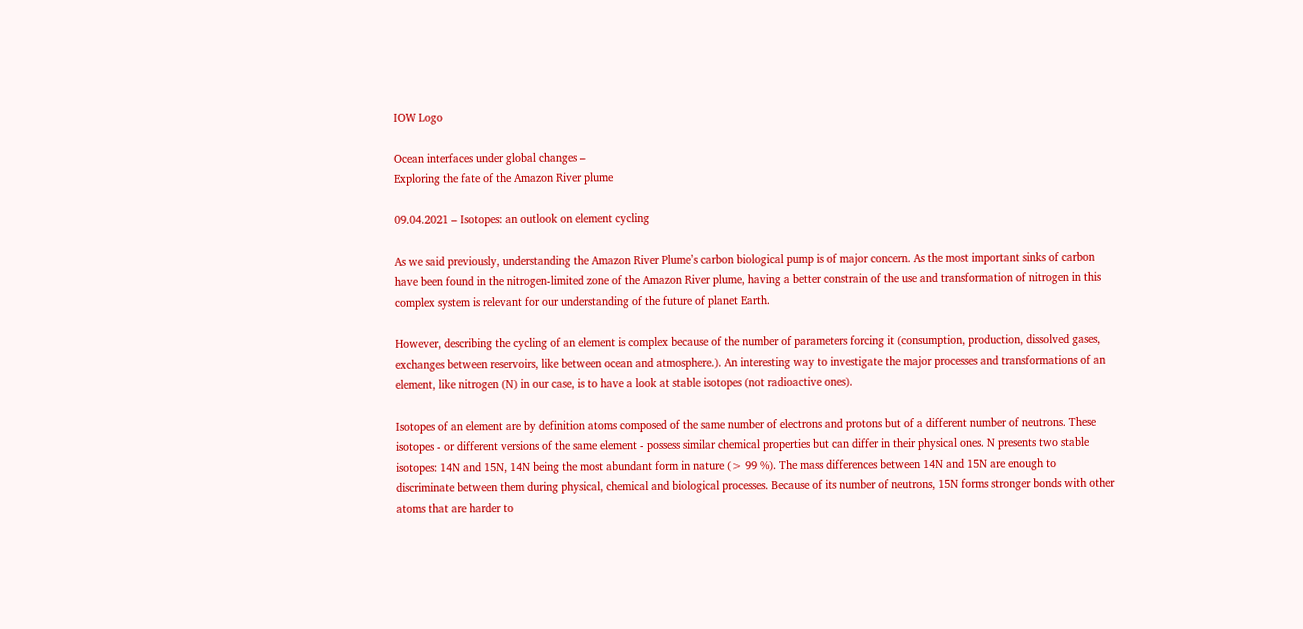IOW Logo

Ocean interfaces under global changes –
Exploring the fate of the Amazon River plume

09.04.2021 – Isotopes: an outlook on element cycling

As we said previously, understanding the Amazon River Plume’s carbon biological pump is of major concern. As the most important sinks of carbon have been found in the nitrogen-limited zone of the Amazon River plume, having a better constrain of the use and transformation of nitrogen in this complex system is relevant for our understanding of the future of planet Earth.

However, describing the cycling of an element is complex because of the number of parameters forcing it (consumption, production, dissolved gases, exchanges between reservoirs, like between ocean and atmosphere.). An interesting way to investigate the major processes and transformations of an element, like nitrogen (N) in our case, is to have a look at stable isotopes (not radioactive ones).

Isotopes of an element are by definition atoms composed of the same number of electrons and protons but of a different number of neutrons. These isotopes - or different versions of the same element - possess similar chemical properties but can differ in their physical ones. N presents two stable isotopes: 14N and 15N, 14N being the most abundant form in nature (> 99 %). The mass differences between 14N and 15N are enough to discriminate between them during physical, chemical and biological processes. Because of its number of neutrons, 15N forms stronger bonds with other atoms that are harder to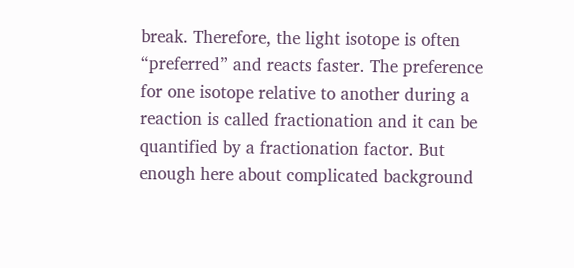break. Therefore, the light isotope is often “preferred” and reacts faster. The preference for one isotope relative to another during a reaction is called fractionation and it can be quantified by a fractionation factor. But enough here about complicated background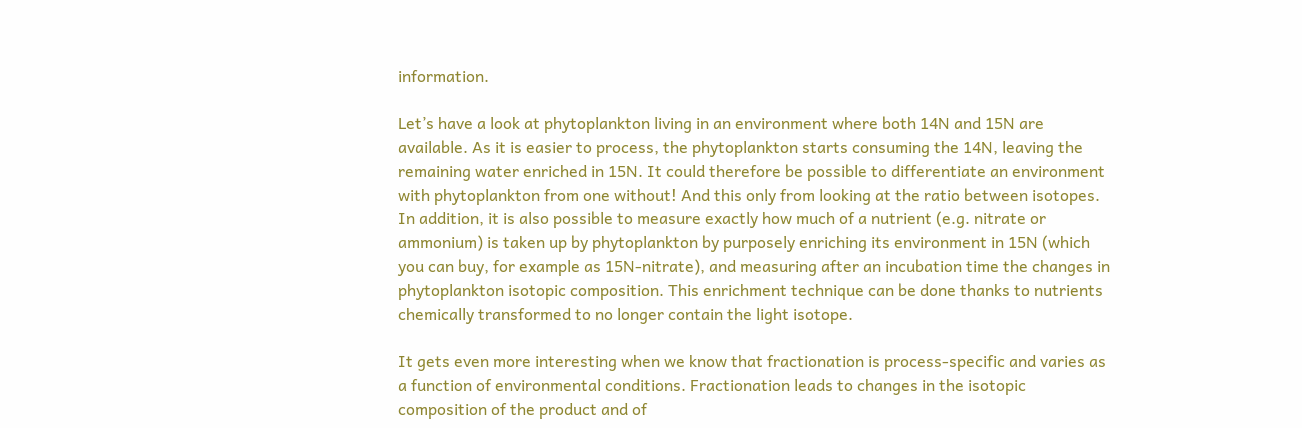information.

Let’s have a look at phytoplankton living in an environment where both 14N and 15N are available. As it is easier to process, the phytoplankton starts consuming the 14N, leaving the remaining water enriched in 15N. It could therefore be possible to differentiate an environment with phytoplankton from one without! And this only from looking at the ratio between isotopes. In addition, it is also possible to measure exactly how much of a nutrient (e.g. nitrate or ammonium) is taken up by phytoplankton by purposely enriching its environment in 15N (which you can buy, for example as 15N-nitrate), and measuring after an incubation time the changes in phytoplankton isotopic composition. This enrichment technique can be done thanks to nutrients chemically transformed to no longer contain the light isotope.

It gets even more interesting when we know that fractionation is process-specific and varies as a function of environmental conditions. Fractionation leads to changes in the isotopic composition of the product and of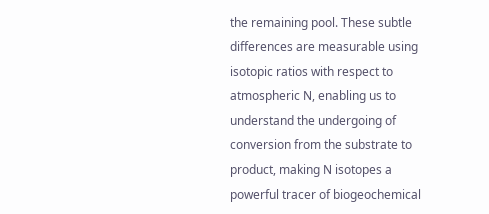the remaining pool. These subtle differences are measurable using isotopic ratios with respect to atmospheric N, enabling us to understand the undergoing of conversion from the substrate to product, making N isotopes a powerful tracer of biogeochemical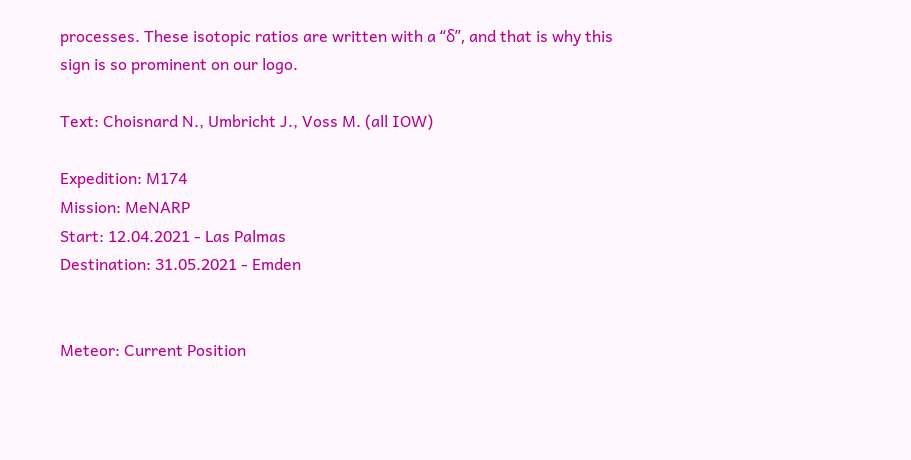processes. These isotopic ratios are written with a “δ”, and that is why this sign is so prominent on our logo.

Text: Choisnard N., Umbricht J., Voss M. (all IOW)

Expedition: M174
Mission: MeNARP
Start: 12.04.2021 - Las Palmas
Destination: 31.05.2021 - Emden


Meteor: Current Position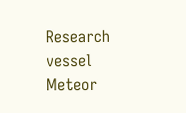Research vessel Meteor